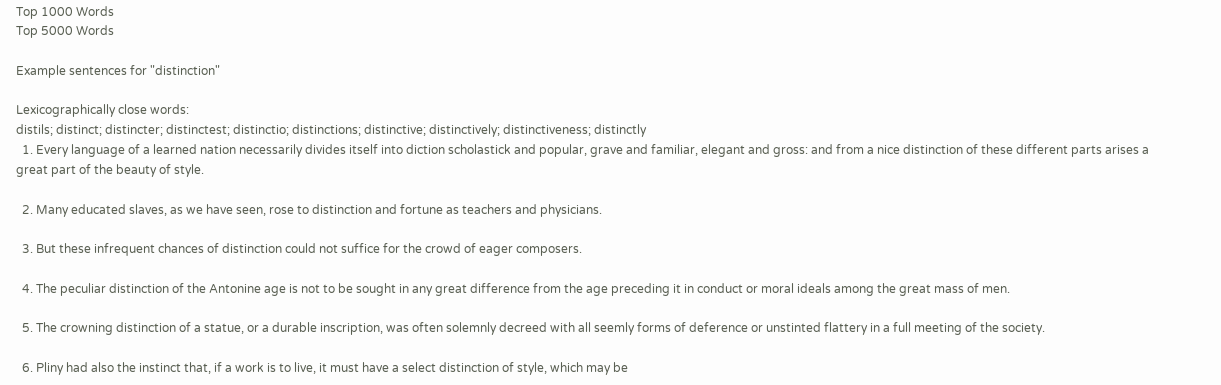Top 1000 Words
Top 5000 Words

Example sentences for "distinction"

Lexicographically close words:
distils; distinct; distincter; distinctest; distinctio; distinctions; distinctive; distinctively; distinctiveness; distinctly
  1. Every language of a learned nation necessarily divides itself into diction scholastick and popular, grave and familiar, elegant and gross: and from a nice distinction of these different parts arises a great part of the beauty of style.

  2. Many educated slaves, as we have seen, rose to distinction and fortune as teachers and physicians.

  3. But these infrequent chances of distinction could not suffice for the crowd of eager composers.

  4. The peculiar distinction of the Antonine age is not to be sought in any great difference from the age preceding it in conduct or moral ideals among the great mass of men.

  5. The crowning distinction of a statue, or a durable inscription, was often solemnly decreed with all seemly forms of deference or unstinted flattery in a full meeting of the society.

  6. Pliny had also the instinct that, if a work is to live, it must have a select distinction of style, which may be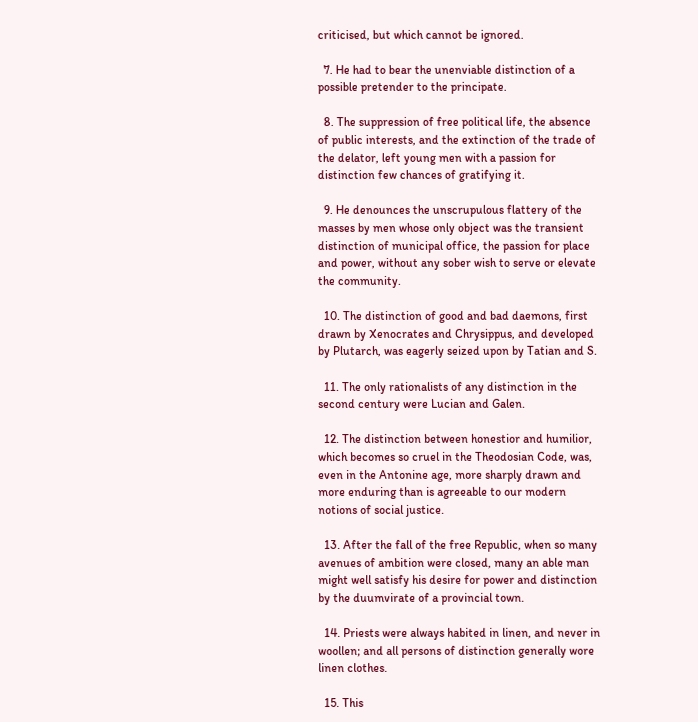criticised, but which cannot be ignored.

  7. He had to bear the unenviable distinction of a possible pretender to the principate.

  8. The suppression of free political life, the absence of public interests, and the extinction of the trade of the delator, left young men with a passion for distinction few chances of gratifying it.

  9. He denounces the unscrupulous flattery of the masses by men whose only object was the transient distinction of municipal office, the passion for place and power, without any sober wish to serve or elevate the community.

  10. The distinction of good and bad daemons, first drawn by Xenocrates and Chrysippus, and developed by Plutarch, was eagerly seized upon by Tatian and S.

  11. The only rationalists of any distinction in the second century were Lucian and Galen.

  12. The distinction between honestior and humilior, which becomes so cruel in the Theodosian Code, was, even in the Antonine age, more sharply drawn and more enduring than is agreeable to our modern notions of social justice.

  13. After the fall of the free Republic, when so many avenues of ambition were closed, many an able man might well satisfy his desire for power and distinction by the duumvirate of a provincial town.

  14. Priests were always habited in linen, and never in woollen; and all persons of distinction generally wore linen clothes.

  15. This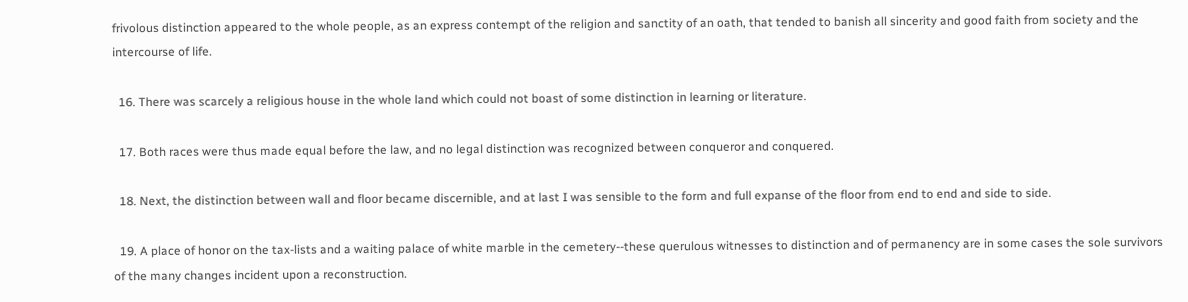frivolous distinction appeared to the whole people, as an express contempt of the religion and sanctity of an oath, that tended to banish all sincerity and good faith from society and the intercourse of life.

  16. There was scarcely a religious house in the whole land which could not boast of some distinction in learning or literature.

  17. Both races were thus made equal before the law, and no legal distinction was recognized between conqueror and conquered.

  18. Next, the distinction between wall and floor became discernible, and at last I was sensible to the form and full expanse of the floor from end to end and side to side.

  19. A place of honor on the tax-lists and a waiting palace of white marble in the cemetery--these querulous witnesses to distinction and of permanency are in some cases the sole survivors of the many changes incident upon a reconstruction.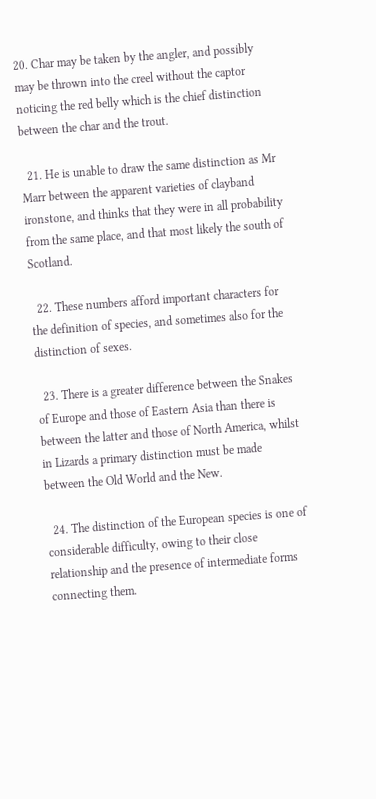20. Char may be taken by the angler, and possibly may be thrown into the creel without the captor noticing the red belly which is the chief distinction between the char and the trout.

  21. He is unable to draw the same distinction as Mr Marr between the apparent varieties of clayband ironstone, and thinks that they were in all probability from the same place, and that most likely the south of Scotland.

  22. These numbers afford important characters for the definition of species, and sometimes also for the distinction of sexes.

  23. There is a greater difference between the Snakes of Europe and those of Eastern Asia than there is between the latter and those of North America, whilst in Lizards a primary distinction must be made between the Old World and the New.

  24. The distinction of the European species is one of considerable difficulty, owing to their close relationship and the presence of intermediate forms connecting them.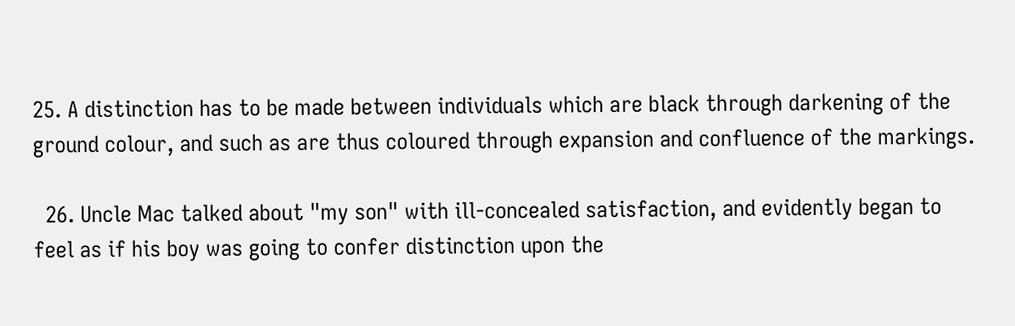25. A distinction has to be made between individuals which are black through darkening of the ground colour, and such as are thus coloured through expansion and confluence of the markings.

  26. Uncle Mac talked about "my son" with ill-concealed satisfaction, and evidently began to feel as if his boy was going to confer distinction upon the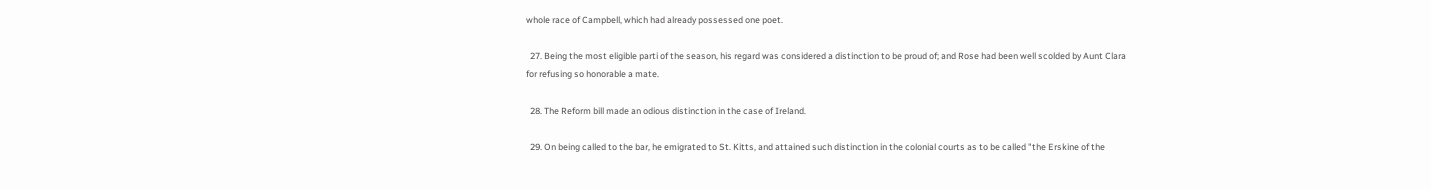whole race of Campbell, which had already possessed one poet.

  27. Being the most eligible parti of the season, his regard was considered a distinction to be proud of; and Rose had been well scolded by Aunt Clara for refusing so honorable a mate.

  28. The Reform bill made an odious distinction in the case of Ireland.

  29. On being called to the bar, he emigrated to St. Kitts, and attained such distinction in the colonial courts as to be called "the Erskine of the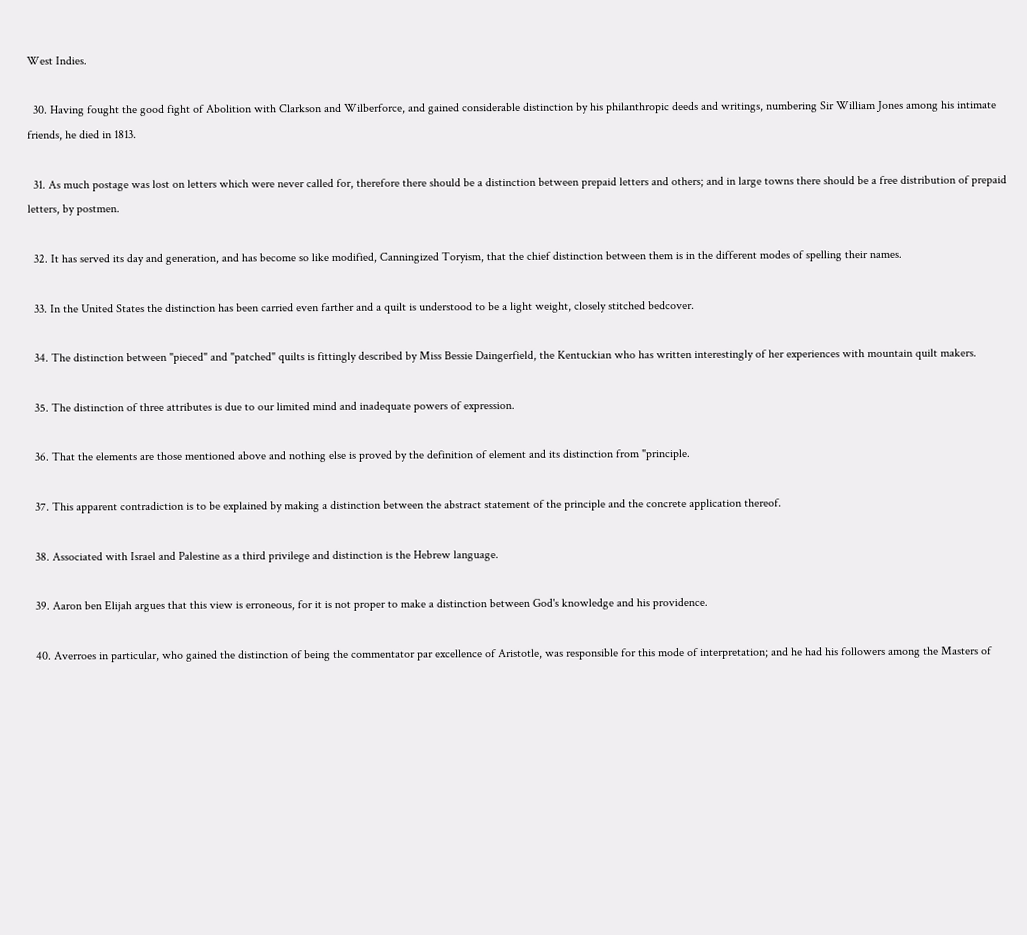West Indies.

  30. Having fought the good fight of Abolition with Clarkson and Wilberforce, and gained considerable distinction by his philanthropic deeds and writings, numbering Sir William Jones among his intimate friends, he died in 1813.

  31. As much postage was lost on letters which were never called for, therefore there should be a distinction between prepaid letters and others; and in large towns there should be a free distribution of prepaid letters, by postmen.

  32. It has served its day and generation, and has become so like modified, Canningized Toryism, that the chief distinction between them is in the different modes of spelling their names.

  33. In the United States the distinction has been carried even farther and a quilt is understood to be a light weight, closely stitched bedcover.

  34. The distinction between "pieced" and "patched" quilts is fittingly described by Miss Bessie Daingerfield, the Kentuckian who has written interestingly of her experiences with mountain quilt makers.

  35. The distinction of three attributes is due to our limited mind and inadequate powers of expression.

  36. That the elements are those mentioned above and nothing else is proved by the definition of element and its distinction from "principle.

  37. This apparent contradiction is to be explained by making a distinction between the abstract statement of the principle and the concrete application thereof.

  38. Associated with Israel and Palestine as a third privilege and distinction is the Hebrew language.

  39. Aaron ben Elijah argues that this view is erroneous, for it is not proper to make a distinction between God's knowledge and his providence.

  40. Averroes in particular, who gained the distinction of being the commentator par excellence of Aristotle, was responsible for this mode of interpretation; and he had his followers among the Masters of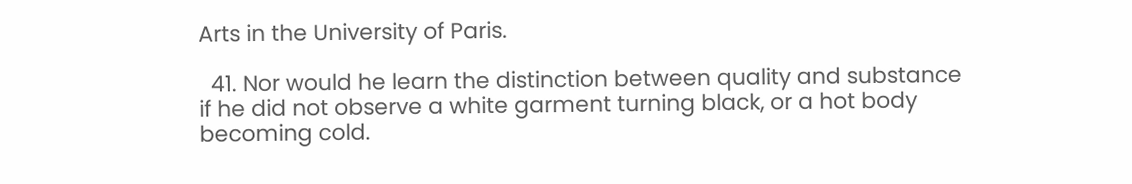Arts in the University of Paris.

  41. Nor would he learn the distinction between quality and substance if he did not observe a white garment turning black, or a hot body becoming cold.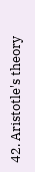42. Aristotle's theory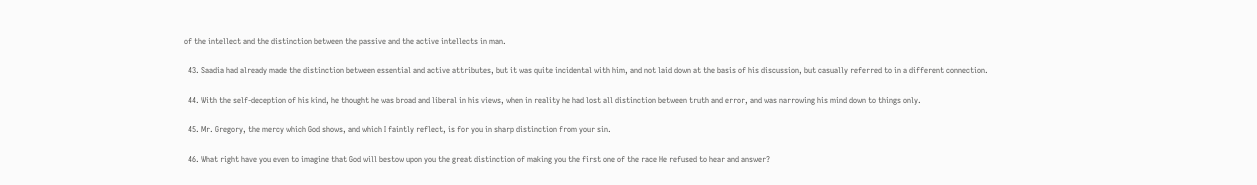of the intellect and the distinction between the passive and the active intellects in man.

  43. Saadia had already made the distinction between essential and active attributes, but it was quite incidental with him, and not laid down at the basis of his discussion, but casually referred to in a different connection.

  44. With the self-deception of his kind, he thought he was broad and liberal in his views, when in reality he had lost all distinction between truth and error, and was narrowing his mind down to things only.

  45. Mr. Gregory, the mercy which God shows, and which I faintly reflect, is for you in sharp distinction from your sin.

  46. What right have you even to imagine that God will bestow upon you the great distinction of making you the first one of the race He refused to hear and answer?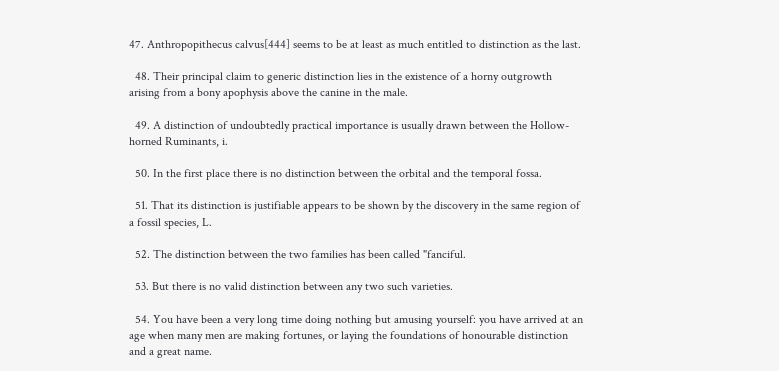47. Anthropopithecus calvus[444] seems to be at least as much entitled to distinction as the last.

  48. Their principal claim to generic distinction lies in the existence of a horny outgrowth arising from a bony apophysis above the canine in the male.

  49. A distinction of undoubtedly practical importance is usually drawn between the Hollow-horned Ruminants, i.

  50. In the first place there is no distinction between the orbital and the temporal fossa.

  51. That its distinction is justifiable appears to be shown by the discovery in the same region of a fossil species, L.

  52. The distinction between the two families has been called "fanciful.

  53. But there is no valid distinction between any two such varieties.

  54. You have been a very long time doing nothing but amusing yourself: you have arrived at an age when many men are making fortunes, or laying the foundations of honourable distinction and a great name.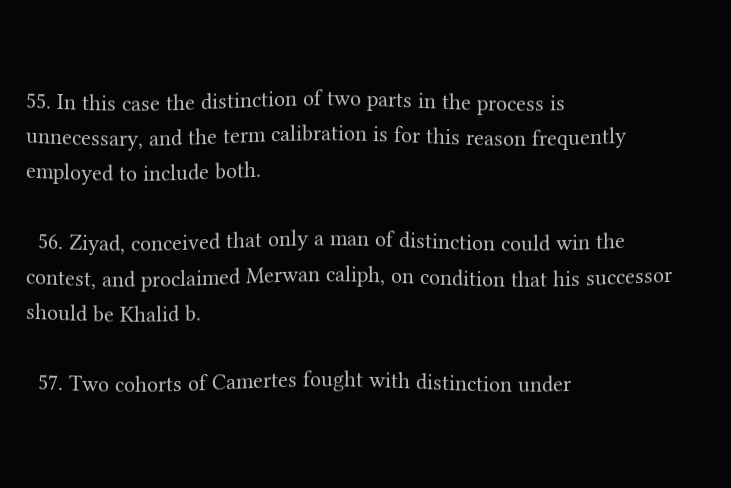55. In this case the distinction of two parts in the process is unnecessary, and the term calibration is for this reason frequently employed to include both.

  56. Ziyad, conceived that only a man of distinction could win the contest, and proclaimed Merwan caliph, on condition that his successor should be Khalid b.

  57. Two cohorts of Camertes fought with distinction under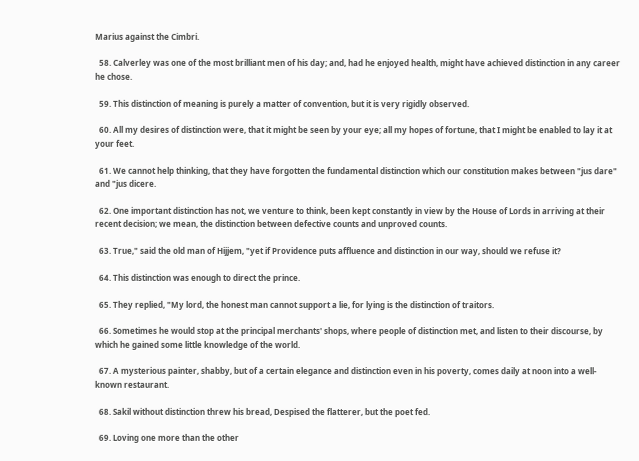Marius against the Cimbri.

  58. Calverley was one of the most brilliant men of his day; and, had he enjoyed health, might have achieved distinction in any career he chose.

  59. This distinction of meaning is purely a matter of convention, but it is very rigidly observed.

  60. All my desires of distinction were, that it might be seen by your eye; all my hopes of fortune, that I might be enabled to lay it at your feet.

  61. We cannot help thinking, that they have forgotten the fundamental distinction which our constitution makes between "jus dare" and "jus dicere.

  62. One important distinction has not, we venture to think, been kept constantly in view by the House of Lords in arriving at their recent decision; we mean, the distinction between defective counts and unproved counts.

  63. True," said the old man of Hijjem, "yet if Providence puts affluence and distinction in our way, should we refuse it?

  64. This distinction was enough to direct the prince.

  65. They replied, "My lord, the honest man cannot support a lie, for lying is the distinction of traitors.

  66. Sometimes he would stop at the principal merchants' shops, where people of distinction met, and listen to their discourse, by which he gained some little knowledge of the world.

  67. A mysterious painter, shabby, but of a certain elegance and distinction even in his poverty, comes daily at noon into a well- known restaurant.

  68. Sakil without distinction threw his bread, Despised the flatterer, but the poet fed.

  69. Loving one more than the other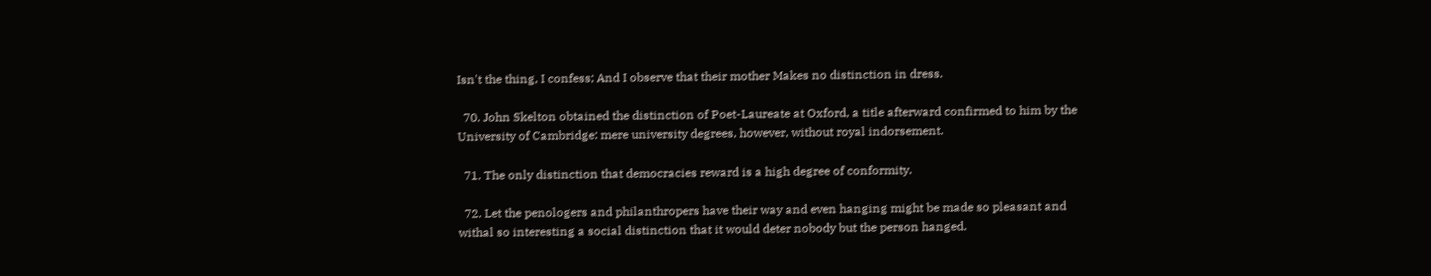Isn't the thing, I confess; And I observe that their mother Makes no distinction in dress.

  70. John Skelton obtained the distinction of Poet-Laureate at Oxford, a title afterward confirmed to him by the University of Cambridge: mere university degrees, however, without royal indorsement.

  71. The only distinction that democracies reward is a high degree of conformity.

  72. Let the penologers and philanthropers have their way and even hanging might be made so pleasant and withal so interesting a social distinction that it would deter nobody but the person hanged.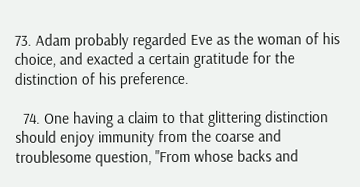73. Adam probably regarded Eve as the woman of his choice, and exacted a certain gratitude for the distinction of his preference.

  74. One having a claim to that glittering distinction should enjoy immunity from the coarse and troublesome question, "From whose backs and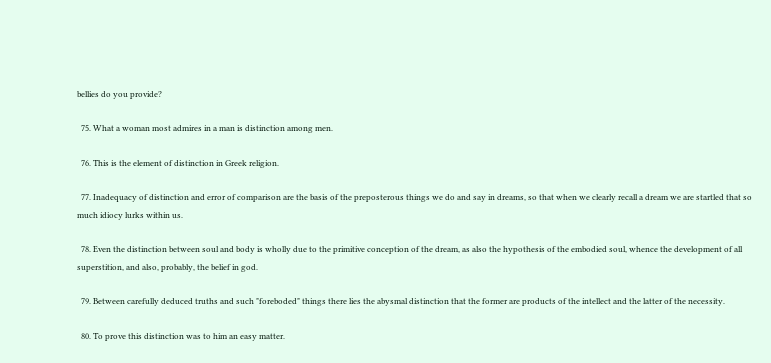bellies do you provide?

  75. What a woman most admires in a man is distinction among men.

  76. This is the element of distinction in Greek religion.

  77. Inadequacy of distinction and error of comparison are the basis of the preposterous things we do and say in dreams, so that when we clearly recall a dream we are startled that so much idiocy lurks within us.

  78. Even the distinction between soul and body is wholly due to the primitive conception of the dream, as also the hypothesis of the embodied soul, whence the development of all superstition, and also, probably, the belief in god.

  79. Between carefully deduced truths and such "foreboded" things there lies the abysmal distinction that the former are products of the intellect and the latter of the necessity.

  80. To prove this distinction was to him an easy matter.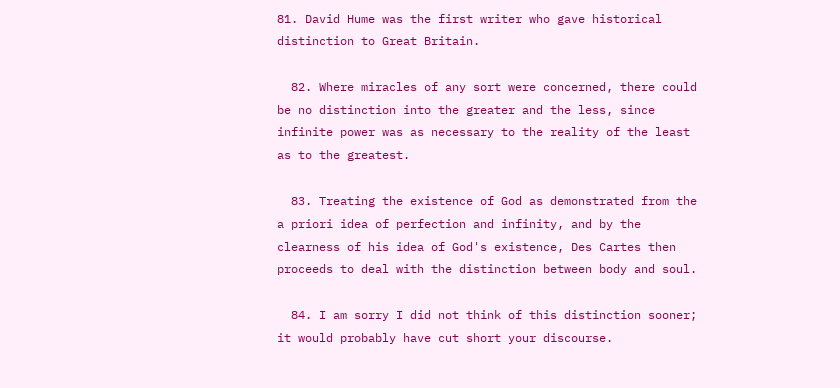81. David Hume was the first writer who gave historical distinction to Great Britain.

  82. Where miracles of any sort were concerned, there could be no distinction into the greater and the less, since infinite power was as necessary to the reality of the least as to the greatest.

  83. Treating the existence of God as demonstrated from the a priori idea of perfection and infinity, and by the clearness of his idea of God's existence, Des Cartes then proceeds to deal with the distinction between body and soul.

  84. I am sorry I did not think of this distinction sooner; it would probably have cut short your discourse.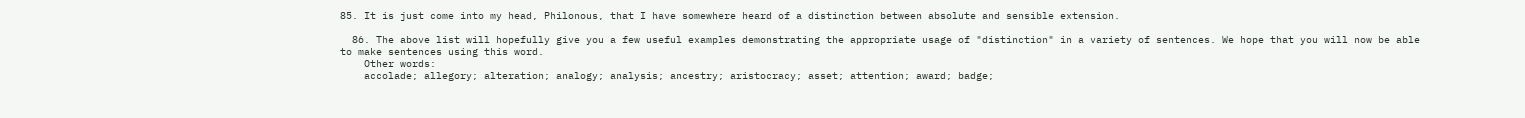85. It is just come into my head, Philonous, that I have somewhere heard of a distinction between absolute and sensible extension.

  86. The above list will hopefully give you a few useful examples demonstrating the appropriate usage of "distinction" in a variety of sentences. We hope that you will now be able to make sentences using this word.
    Other words:
    accolade; allegory; alteration; analogy; analysis; ancestry; aristocracy; asset; attention; award; badge;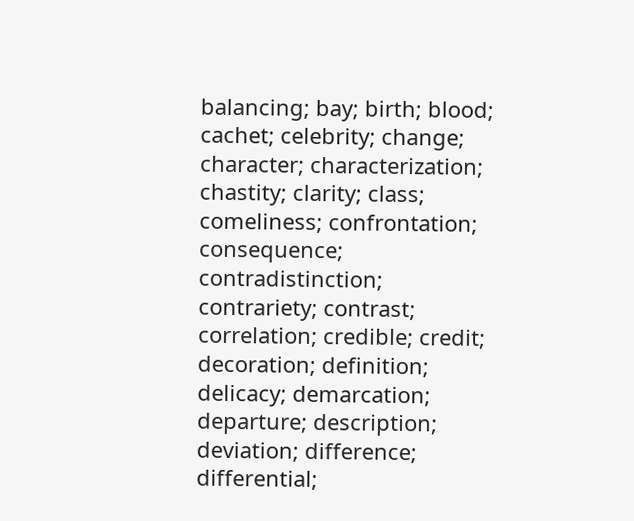balancing; bay; birth; blood; cachet; celebrity; change; character; characterization; chastity; clarity; class; comeliness; confrontation; consequence; contradistinction; contrariety; contrast; correlation; credible; credit; decoration; definition; delicacy; demarcation; departure; description; deviation; difference; differential;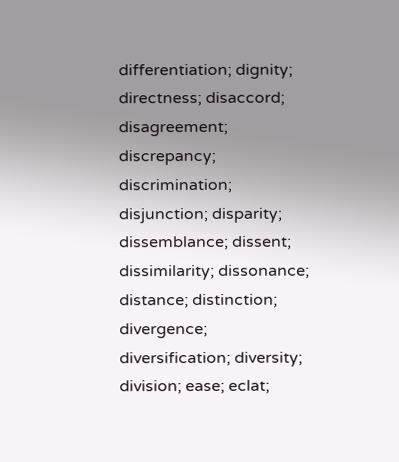differentiation; dignity; directness; disaccord; disagreement; discrepancy; discrimination; disjunction; disparity; dissemblance; dissent; dissimilarity; dissonance; distance; distinction; divergence; diversification; diversity; division; ease; eclat;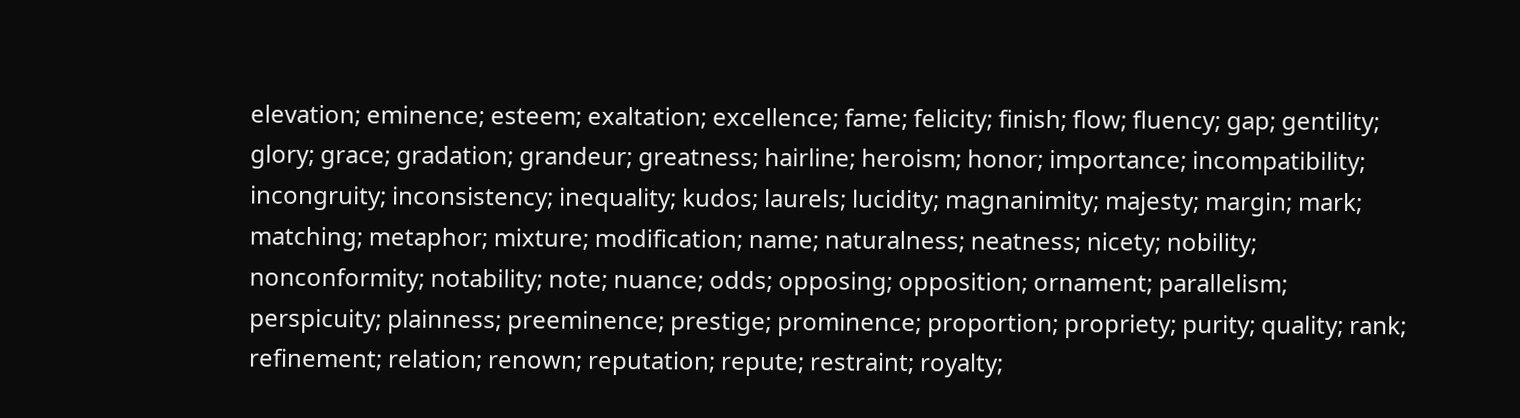elevation; eminence; esteem; exaltation; excellence; fame; felicity; finish; flow; fluency; gap; gentility; glory; grace; gradation; grandeur; greatness; hairline; heroism; honor; importance; incompatibility; incongruity; inconsistency; inequality; kudos; laurels; lucidity; magnanimity; majesty; margin; mark; matching; metaphor; mixture; modification; name; naturalness; neatness; nicety; nobility; nonconformity; notability; note; nuance; odds; opposing; opposition; ornament; parallelism; perspicuity; plainness; preeminence; prestige; prominence; proportion; propriety; purity; quality; rank; refinement; relation; renown; reputation; repute; restraint; royalty;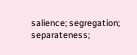salience; segregation; separateness;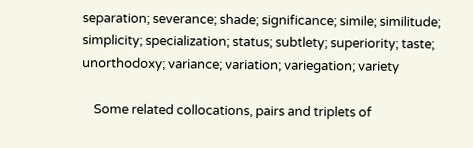separation; severance; shade; significance; simile; similitude; simplicity; specialization; status; subtlety; superiority; taste; unorthodoxy; variance; variation; variegation; variety

    Some related collocations, pairs and triplets of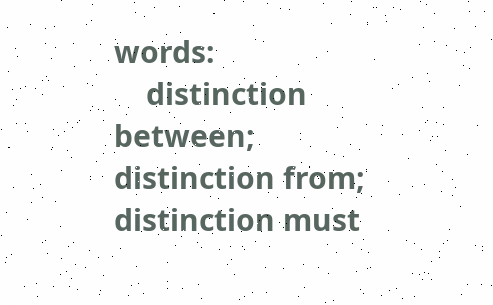words:
    distinction between; distinction from; distinction must